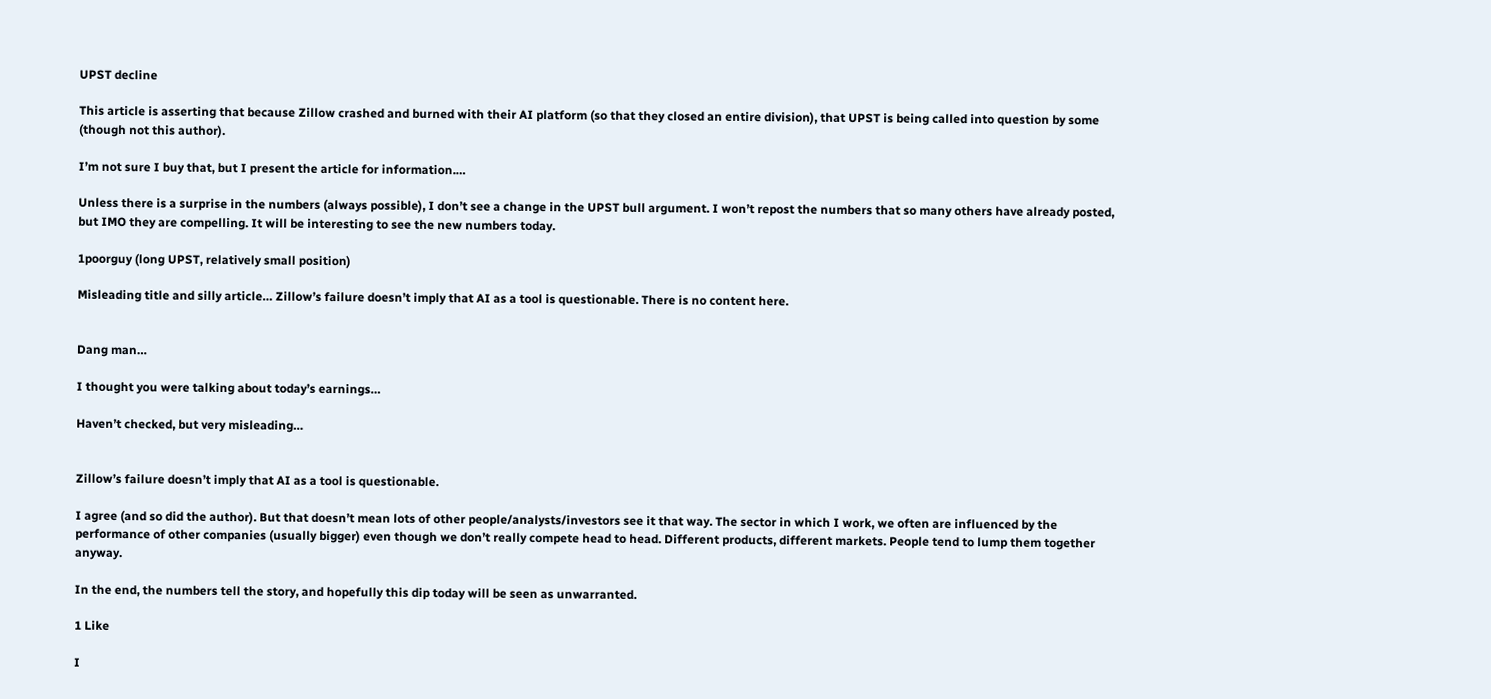UPST decline

This article is asserting that because Zillow crashed and burned with their AI platform (so that they closed an entire division), that UPST is being called into question by some (though not this author).

I’m not sure I buy that, but I present the article for information.…

Unless there is a surprise in the numbers (always possible), I don’t see a change in the UPST bull argument. I won’t repost the numbers that so many others have already posted, but IMO they are compelling. It will be interesting to see the new numbers today.

1poorguy (long UPST, relatively small position)

Misleading title and silly article… Zillow’s failure doesn’t imply that AI as a tool is questionable. There is no content here.


Dang man…

I thought you were talking about today’s earnings…

Haven’t checked, but very misleading…


Zillow’s failure doesn’t imply that AI as a tool is questionable.

I agree (and so did the author). But that doesn’t mean lots of other people/analysts/investors see it that way. The sector in which I work, we often are influenced by the performance of other companies (usually bigger) even though we don’t really compete head to head. Different products, different markets. People tend to lump them together anyway.

In the end, the numbers tell the story, and hopefully this dip today will be seen as unwarranted.

1 Like

I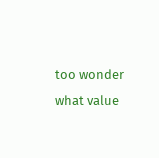too wonder what value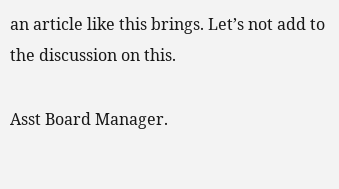an article like this brings. Let’s not add to the discussion on this.

Asst Board Manager.